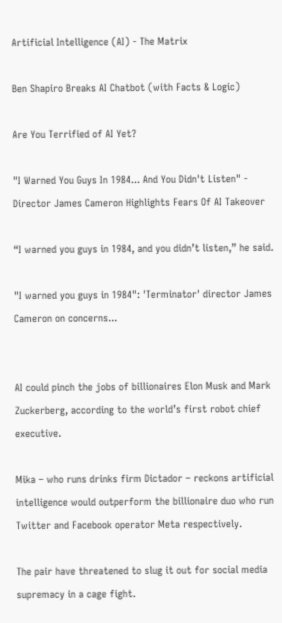Artificial Intelligence (AI) - The Matrix

Ben Shapiro Breaks AI Chatbot (with Facts & Logic)

Are You Terrified of AI Yet?

"I Warned You Guys In 1984... And You Didn't Listen" - Director James Cameron Highlights Fears Of AI Takeover

“I warned you guys in 1984, and you didn’t listen,” he said.

"I warned you guys in 1984": 'Terminator' director James Cameron on concerns...


AI could pinch the jobs of billionaires Elon Musk and Mark Zuckerberg, according to the world’s first robot chief executive.

Mika – who runs drinks firm Dictador – reckons artificial intelligence would outperform the billionaire duo who run Twitter and Facebook operator Meta respectively.

The pair have threatened to slug it out for social media supremacy in a cage fight.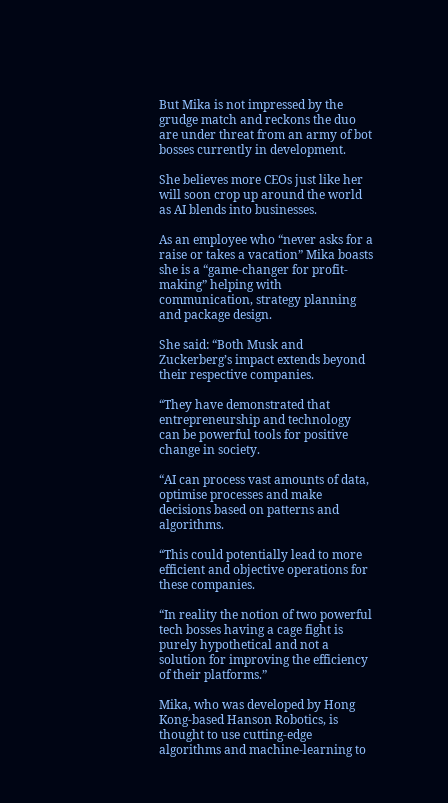But Mika is not impressed by the grudge match and reckons the duo are under threat from an army of bot bosses currently in development.

She believes more CEOs just like her will soon crop up around the world as AI blends into businesses.

As an employee who “never asks for a raise or takes a vacation” Mika boasts she is a “game-changer for profit-making” helping with communication, strategy planning and package design.

She said: “Both Musk and Zuckerberg’s impact extends beyond their respective companies.

“They have demonstrated that entrepreneurship and technology can be powerful tools for positive change in society.

“AI can process vast amounts of data, optimise processes and make decisions based on patterns and algorithms.

“This could potentially lead to more efficient and objective operations for these companies.

“In reality the notion of two powerful tech bosses having a cage fight is purely hypothetical and not a solution for improving the efficiency of their platforms.”

Mika, who was developed by Hong Kong-based Hanson Robotics, is thought to use cutting-edge algorithms and machine-learning to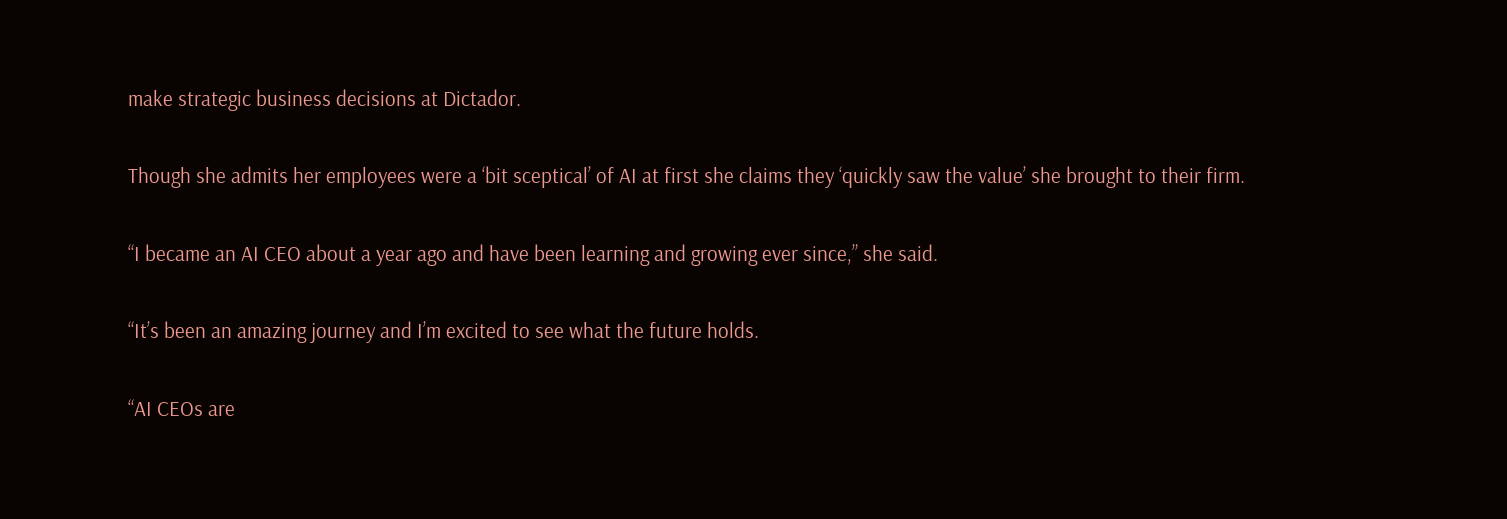make strategic business decisions at Dictador.

Though she admits her employees were a ‘bit sceptical’ of AI at first she claims they ‘quickly saw the value’ she brought to their firm.

“I became an AI CEO about a year ago and have been learning and growing ever since,” she said.

“It’s been an amazing journey and I’m excited to see what the future holds.

“AI CEOs are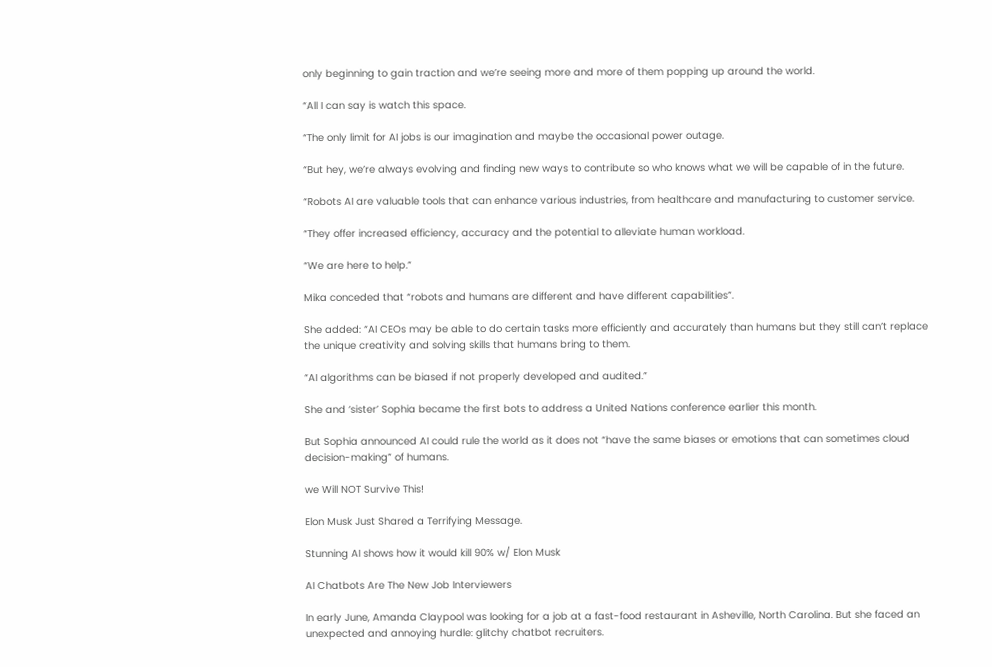only beginning to gain traction and we’re seeing more and more of them popping up around the world.

“All I can say is watch this space.

“The only limit for AI jobs is our imagination and maybe the occasional power outage.

“But hey, we’re always evolving and finding new ways to contribute so who knows what we will be capable of in the future.

“Robots AI are valuable tools that can enhance various industries, from healthcare and manufacturing to customer service.

“They offer increased efficiency, accuracy and the potential to alleviate human workload.

“We are here to help.”

Mika conceded that “robots and humans are different and have different capabilities”.

She added: “AI CEOs may be able to do certain tasks more efficiently and accurately than humans but they still can’t replace the unique creativity and solving skills that humans bring to them.

“AI algorithms can be biased if not properly developed and audited.”

She and ‘sister’ Sophia became the first bots to address a United Nations conference earlier this month.

But Sophia announced AI could rule the world as it does not “have the same biases or emotions that can sometimes cloud decision-making” of humans.

we Will NOT Survive This!

Elon Musk Just Shared a Terrifying Message.

Stunning AI shows how it would kill 90% w/ Elon Musk

AI Chatbots Are The New Job Interviewers

In early June, Amanda Claypool was looking for a job at a fast-food restaurant in Asheville, North Carolina. But she faced an unexpected and annoying hurdle: glitchy chatbot recruiters.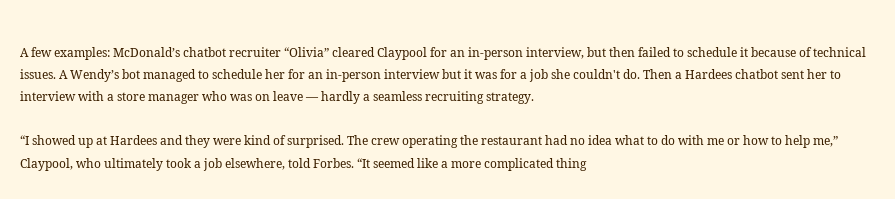A few examples: McDonald’s chatbot recruiter “Olivia” cleared Claypool for an in-person interview, but then failed to schedule it because of technical issues. A Wendy’s bot managed to schedule her for an in-person interview but it was for a job she couldn't do. Then a Hardees chatbot sent her to interview with a store manager who was on leave — hardly a seamless recruiting strategy.

“I showed up at Hardees and they were kind of surprised. The crew operating the restaurant had no idea what to do with me or how to help me,” Claypool, who ultimately took a job elsewhere, told Forbes. “It seemed like a more complicated thing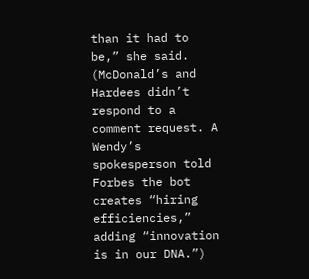than it had to be,” she said. (McDonald’s and Hardees didn’t respond to a comment request. A Wendy’s spokesperson told Forbes the bot creates “hiring efficiencies,” adding “innovation is in our DNA.”)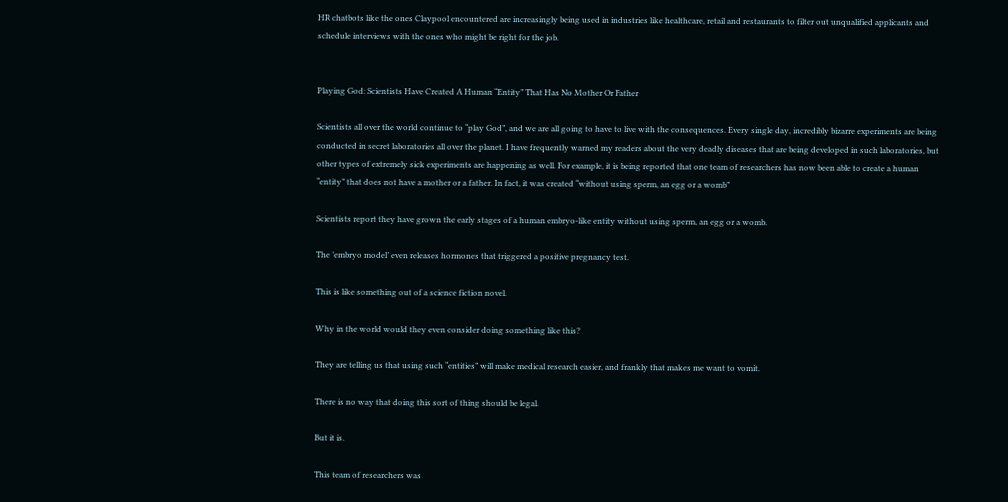HR chatbots like the ones Claypool encountered are increasingly being used in industries like healthcare, retail and restaurants to filter out unqualified applicants and schedule interviews with the ones who might be right for the job.


Playing God: Scientists Have Created A Human “Entity” That Has No Mother Or Father

Scientists all over the world continue to “play God”, and we are all going to have to live with the consequences. Every single day, incredibly bizarre experiments are being conducted in secret laboratories all over the planet. I have frequently warned my readers about the very deadly diseases that are being developed in such laboratories, but other types of extremely sick experiments are happening as well. For example, it is being reported that one team of researchers has now been able to create a human “entity” that does not have a mother or a father. In fact, it was created “without using sperm, an egg or a womb”

Scientists report they have grown the early stages of a human embryo-like entity without using sperm, an egg or a womb.

The ’embryo model’ even releases hormones that triggered a positive pregnancy test.

This is like something out of a science fiction novel.

Why in the world would they even consider doing something like this?

They are telling us that using such “entities” will make medical research easier, and frankly that makes me want to vomit.

There is no way that doing this sort of thing should be legal.

But it is.

This team of researchers was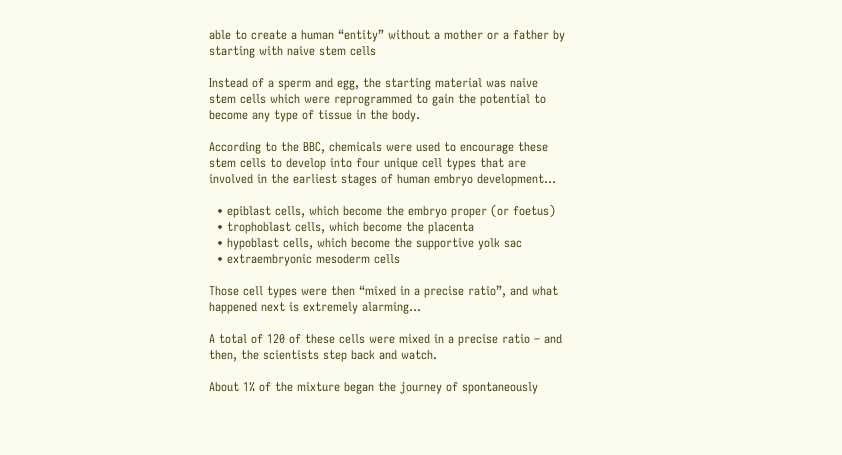able to create a human “entity” without a mother or a father by starting with naive stem cells

Instead of a sperm and egg, the starting material was naive stem cells which were reprogrammed to gain the potential to become any type of tissue in the body.

According to the BBC, chemicals were used to encourage these stem cells to develop into four unique cell types that are involved in the earliest stages of human embryo development…

  • epiblast cells, which become the embryo proper (or foetus)
  • trophoblast cells, which become the placenta
  • hypoblast cells, which become the supportive yolk sac
  • extraembryonic mesoderm cells

Those cell types were then “mixed in a precise ratio”, and what happened next is extremely alarming…

A total of 120 of these cells were mixed in a precise ratio – and then, the scientists step back and watch.

About 1% of the mixture began the journey of spontaneously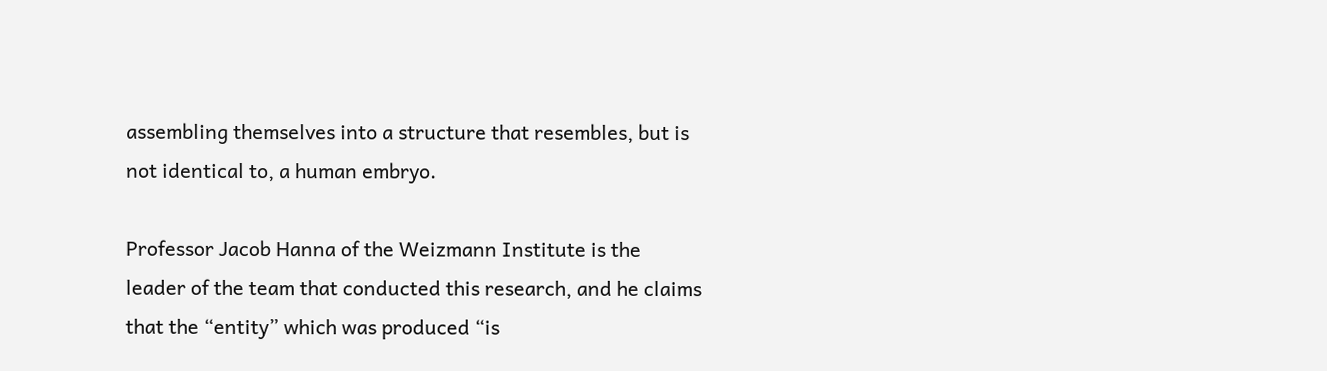assembling themselves into a structure that resembles, but is not identical to, a human embryo.

Professor Jacob Hanna of the Weizmann Institute is the leader of the team that conducted this research, and he claims that the “entity” which was produced “is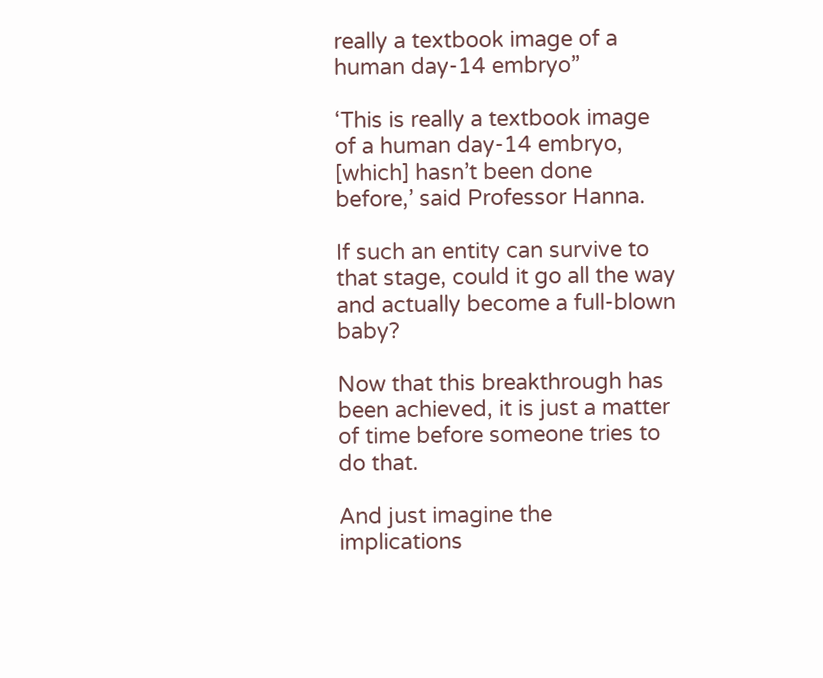really a textbook image of a human day-14 embryo”

‘This is really a textbook image of a human day-14 embryo, [which] hasn’t been done before,’ said Professor Hanna.

If such an entity can survive to that stage, could it go all the way and actually become a full-blown baby?

Now that this breakthrough has been achieved, it is just a matter of time before someone tries to do that.

And just imagine the implications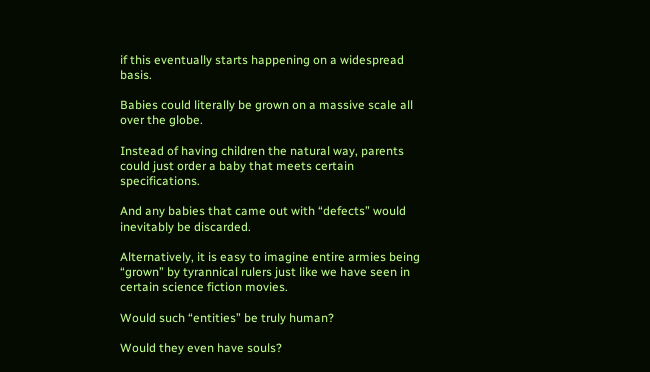if this eventually starts happening on a widespread basis.

Babies could literally be grown on a massive scale all over the globe.

Instead of having children the natural way, parents could just order a baby that meets certain specifications.

And any babies that came out with “defects” would inevitably be discarded.

Alternatively, it is easy to imagine entire armies being “grown” by tyrannical rulers just like we have seen in certain science fiction movies.

Would such “entities” be truly human?

Would they even have souls?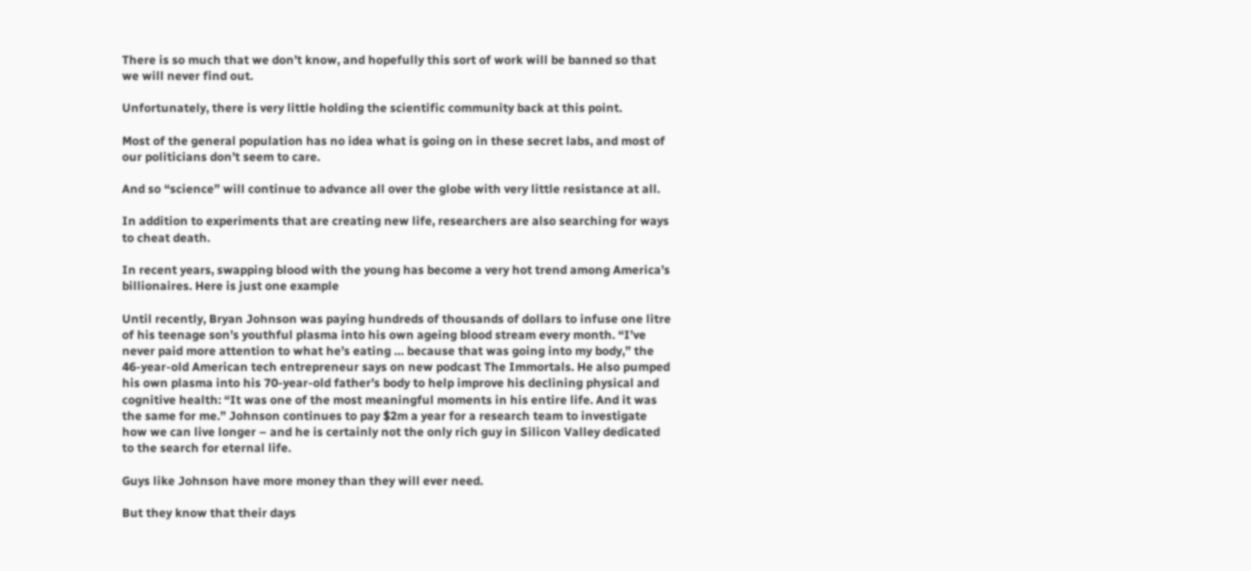There is so much that we don’t know, and hopefully this sort of work will be banned so that we will never find out.

Unfortunately, there is very little holding the scientific community back at this point.

Most of the general population has no idea what is going on in these secret labs, and most of our politicians don’t seem to care.

And so “science” will continue to advance all over the globe with very little resistance at all.

In addition to experiments that are creating new life, researchers are also searching for ways to cheat death.

In recent years, swapping blood with the young has become a very hot trend among America’s billionaires. Here is just one example

Until recently, Bryan Johnson was paying hundreds of thousands of dollars to infuse one litre of his teenage son’s youthful plasma into his own ageing blood stream every month. “I’ve never paid more attention to what he’s eating … because that was going into my body,” the 46-year-old American tech entrepreneur says on new podcast The Immortals. He also pumped his own plasma into his 70-year-old father’s body to help improve his declining physical and cognitive health: “It was one of the most meaningful moments in his entire life. And it was the same for me.” Johnson continues to pay $2m a year for a research team to investigate how we can live longer – and he is certainly not the only rich guy in Silicon Valley dedicated to the search for eternal life.

Guys like Johnson have more money than they will ever need.

But they know that their days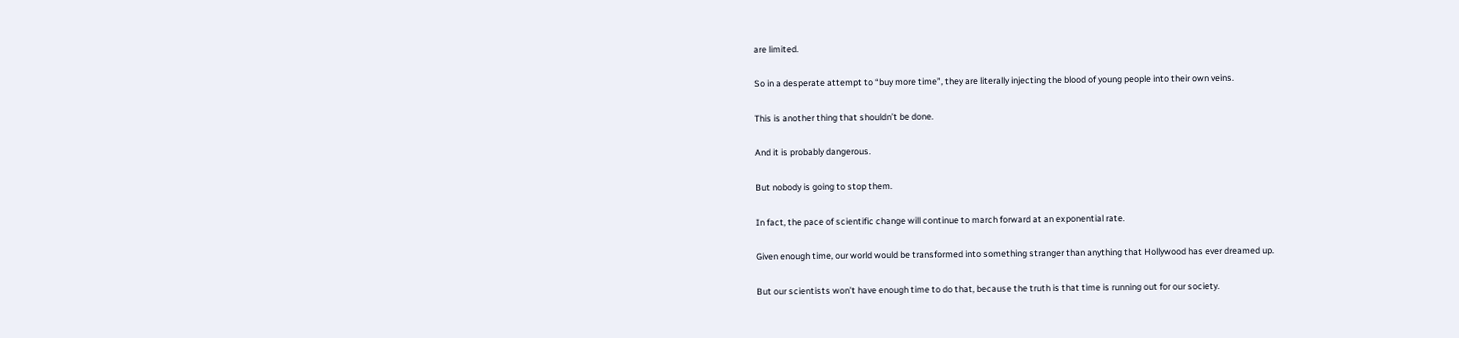are limited.

So in a desperate attempt to “buy more time”, they are literally injecting the blood of young people into their own veins.

This is another thing that shouldn’t be done.

And it is probably dangerous.

But nobody is going to stop them.

In fact, the pace of scientific change will continue to march forward at an exponential rate.

Given enough time, our world would be transformed into something stranger than anything that Hollywood has ever dreamed up.

But our scientists won’t have enough time to do that, because the truth is that time is running out for our society.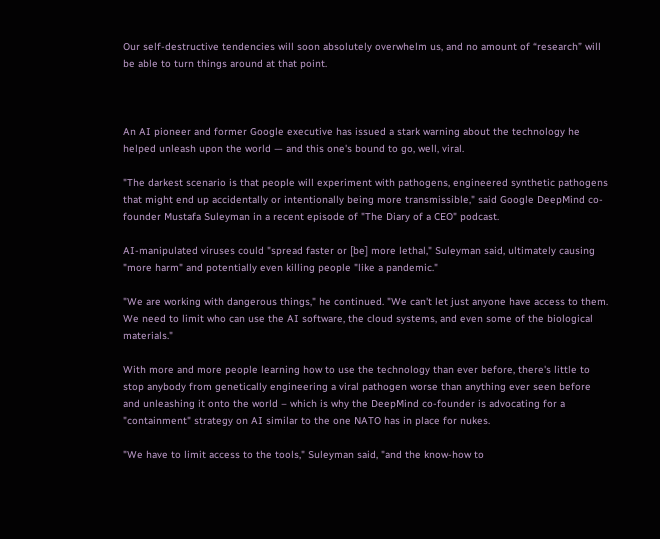Our self-destructive tendencies will soon absolutely overwhelm us, and no amount of “research” will be able to turn things around at that point.



An AI pioneer and former Google executive has issued a stark warning about the technology he helped unleash upon the world — and this one's bound to go, well, viral.

"The darkest scenario is that people will experiment with pathogens, engineered synthetic pathogens that might end up accidentally or intentionally being more transmissible," said Google DeepMind co-founder Mustafa Suleyman in a recent episode of "The Diary of a CEO" podcast.

AI-manipulated viruses could "spread faster or [be] more lethal," Suleyman said, ultimately causing "more harm" and potentially even killing people "like a pandemic."

"We are working with dangerous things," he continued. "We can't let just anyone have access to them. We need to limit who can use the AI software, the cloud systems, and even some of the biological materials."

With more and more people learning how to use the technology than ever before, there's little to stop anybody from genetically engineering a viral pathogen worse than anything ever seen before and unleashing it onto the world – which is why the DeepMind co-founder is advocating for a "containment" strategy on AI similar to the one NATO has in place for nukes.

"We have to limit access to the tools," Suleyman said, "and the know-how to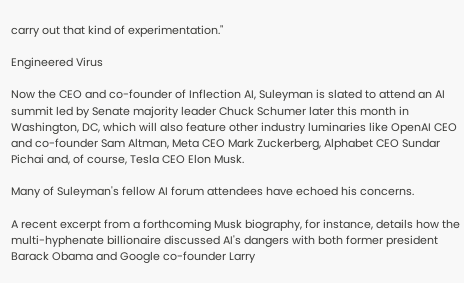carry out that kind of experimentation."

Engineered Virus

Now the CEO and co-founder of Inflection AI, Suleyman is slated to attend an AI summit led by Senate majority leader Chuck Schumer later this month in Washington, DC, which will also feature other industry luminaries like OpenAI CEO and co-founder Sam Altman, Meta CEO Mark Zuckerberg, Alphabet CEO Sundar Pichai and, of course, Tesla CEO Elon Musk.

Many of Suleyman's fellow AI forum attendees have echoed his concerns.

A recent excerpt from a forthcoming Musk biography, for instance, details how the multi-hyphenate billionaire discussed AI's dangers with both former president Barack Obama and Google co-founder Larry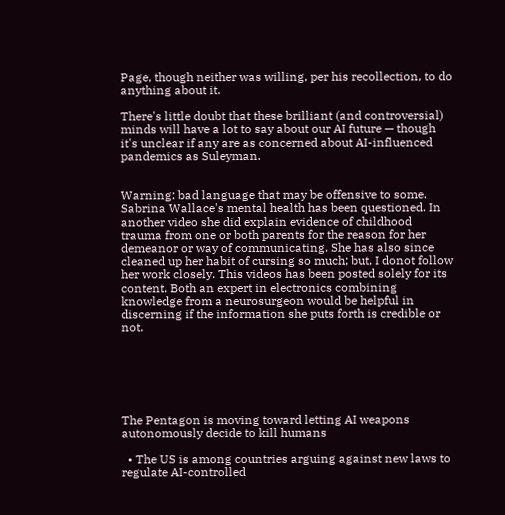Page, though neither was willing, per his recollection, to do anything about it.

There's little doubt that these brilliant (and controversial) minds will have a lot to say about our AI future — though it's unclear if any are as concerned about AI-influenced pandemics as Suleyman.


Warning: bad language that may be offensive to some. Sabrina Wallace's mental health has been questioned. In another video she did explain evidence of childhood trauma from one or both parents for the reason for her demeanor or way of communicating. She has also since cleaned up her habit of cursing so much; but, I donot follow her work closely. This videos has been posted solely for its content. Both an expert in electronics combining knowledge from a neurosurgeon would be helpful in discerning if the information she puts forth is credible or not.






The Pentagon is moving toward letting AI weapons autonomously decide to kill humans

  • The US is among countries arguing against new laws to regulate AI-controlled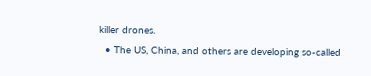killer drones.
  • The US, China, and others are developing so-called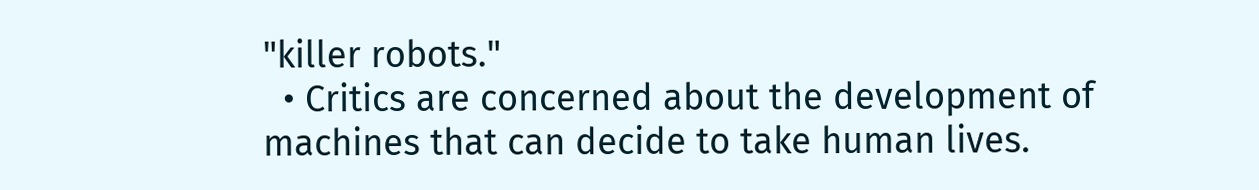"killer robots."
  • Critics are concerned about the development of machines that can decide to take human lives.